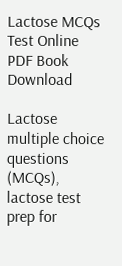Lactose MCQs Test Online PDF Book Download

Lactose multiple choice questions (MCQs), lactose test prep for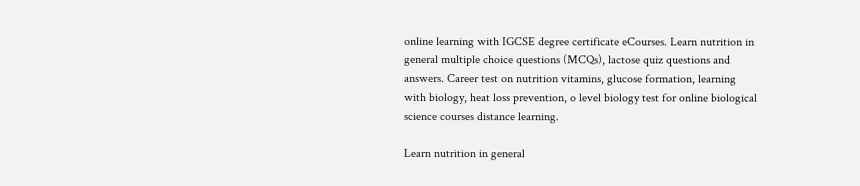online learning with IGCSE degree certificate eCourses. Learn nutrition in general multiple choice questions (MCQs), lactose quiz questions and answers. Career test on nutrition vitamins, glucose formation, learning with biology, heat loss prevention, o level biology test for online biological science courses distance learning.

Learn nutrition in general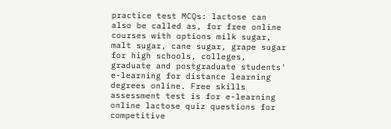practice test MCQs: lactose can also be called as, for free online courses with options milk sugar, malt sugar, cane sugar, grape sugar for high schools, colleges, graduate and postgraduate students' e-learning for distance learning degrees online. Free skills assessment test is for e-learning online lactose quiz questions for competitive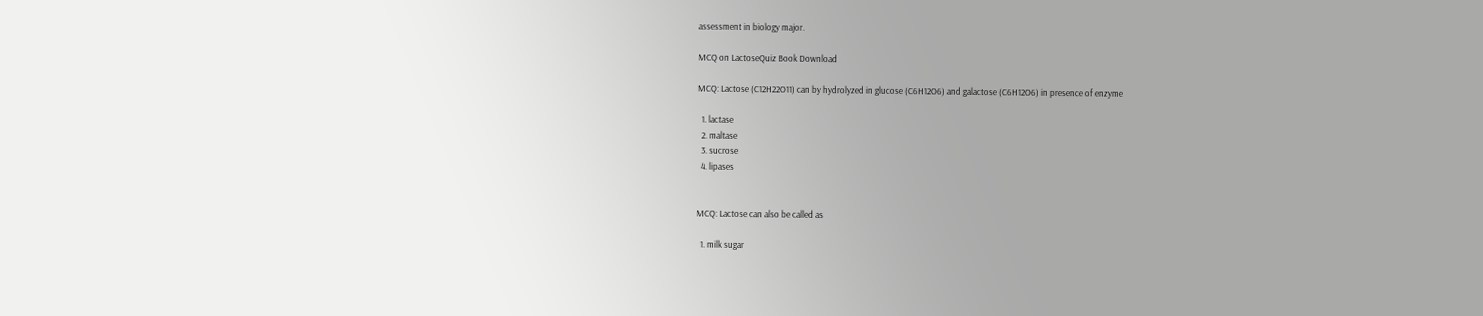assessment in biology major.

MCQ on LactoseQuiz Book Download

MCQ: Lactose (C12H22O11) can by hydrolyzed in glucose (C6H12O6) and galactose (C6H12O6) in presence of enzyme

  1. lactase
  2. maltase
  3. sucrose
  4. lipases


MCQ: Lactose can also be called as

  1. milk sugar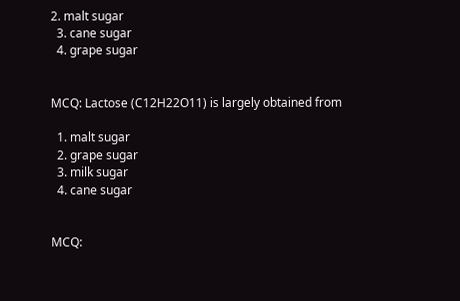2. malt sugar
  3. cane sugar
  4. grape sugar


MCQ: Lactose (C12H22O11) is largely obtained from

  1. malt sugar
  2. grape sugar
  3. milk sugar
  4. cane sugar


MCQ: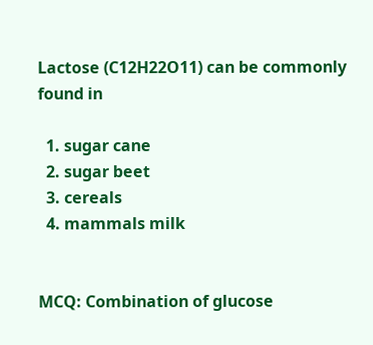Lactose (C12H22O11) can be commonly found in

  1. sugar cane
  2. sugar beet
  3. cereals
  4. mammals milk


MCQ: Combination of glucose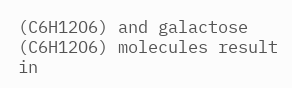(C6H12O6) and galactose (C6H12O6) molecules result in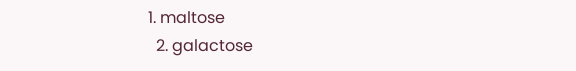1. maltose
  2. galactose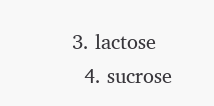3. lactose
  4. sucrose